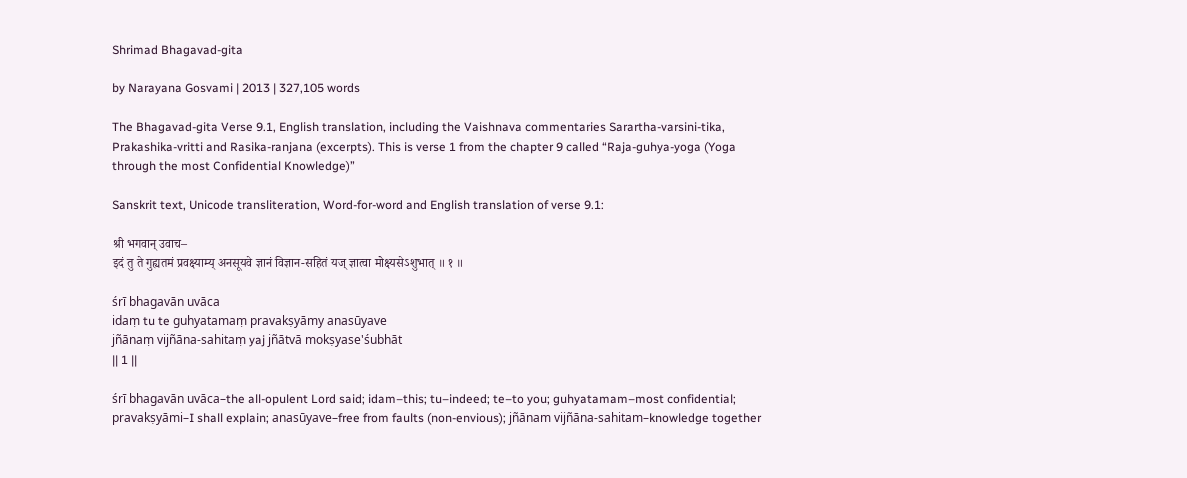Shrimad Bhagavad-gita

by Narayana Gosvami | 2013 | 327,105 words

The Bhagavad-gita Verse 9.1, English translation, including the Vaishnava commentaries Sarartha-varsini-tika, Prakashika-vritti and Rasika-ranjana (excerpts). This is verse 1 from the chapter 9 called “Raja-guhya-yoga (Yoga through the most Confidential Knowledge)”

Sanskrit text, Unicode transliteration, Word-for-word and English translation of verse 9.1:

श्री भगवान् उवाच–
इदं तु ते गुह्यतमं प्रवक्ष्याम्य् अनसूयवे ज्ञानं विज्ञान-सहितं यज् ज्ञात्वा मोक्ष्यसेऽशुभात् ॥ १ ॥

śrī bhagavān uvāca
idaṃ tu te guhyatamaṃ pravakṣyāmy anasūyave
jñānaṃ vijñāna-sahitaṃ yaj jñātvā mokṣyase'śubhāt
|| 1 ||

śrī bhagavān uvāca–the all-opulent Lord said; idam–this; tu–indeed; te–to you; guhyatamam–most confidential; pravakṣyāmi–I shall explain; anasūyave–free from faults (non-envious); jñānam vijñāna-sahitam–knowledge together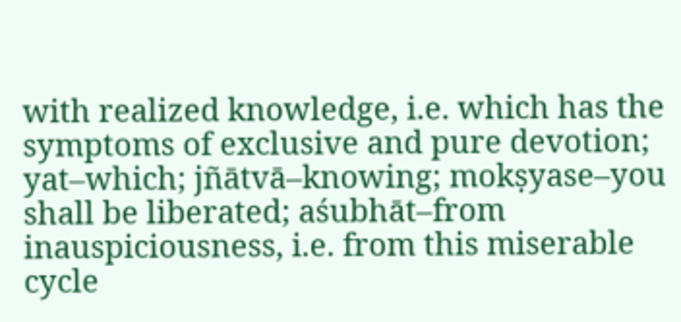with realized knowledge, i.e. which has the symptoms of exclusive and pure devotion; yat–which; jñātvā–knowing; mokṣyase–you shall be liberated; aśubhāt–from inauspiciousness, i.e. from this miserable cycle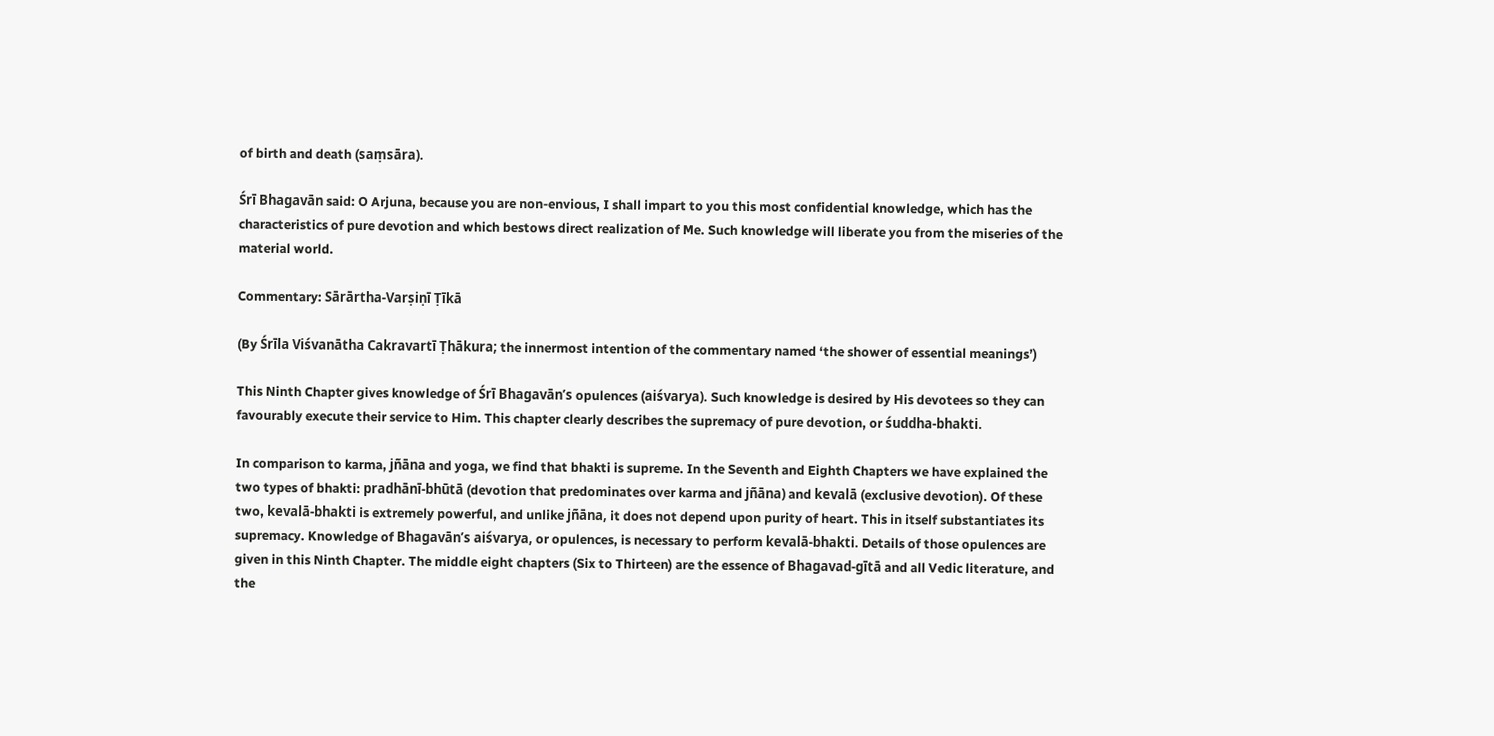of birth and death (saṃsāra).

Śrī Bhagavān said: O Arjuna, because you are non-envious, I shall impart to you this most confidential knowledge, which has the characteristics of pure devotion and which bestows direct realization of Me. Such knowledge will liberate you from the miseries of the material world.

Commentary: Sārārtha-Varṣiṇī Ṭīkā

(By Śrīla Viśvanātha Cakravartī Ṭhākura; the innermost intention of the commentary named ‘the shower of essential meanings’)

This Ninth Chapter gives knowledge of Śrī Bhagavān’s opulences (aiśvarya). Such knowledge is desired by His devotees so they can favourably execute their service to Him. This chapter clearly describes the supremacy of pure devotion, or śuddha-bhakti.

In comparison to karma, jñāna and yoga, we find that bhakti is supreme. In the Seventh and Eighth Chapters we have explained the two types of bhakti: pradhānī-bhūtā (devotion that predominates over karma and jñāna) and kevalā (exclusive devotion). Of these two, kevalā-bhakti is extremely powerful, and unlike jñāna, it does not depend upon purity of heart. This in itself substantiates its supremacy. Knowledge of Bhagavān’s aiśvarya, or opulences, is necessary to perform kevalā-bhakti. Details of those opulences are given in this Ninth Chapter. The middle eight chapters (Six to Thirteen) are the essence of Bhagavad-gītā and all Vedic literature, and the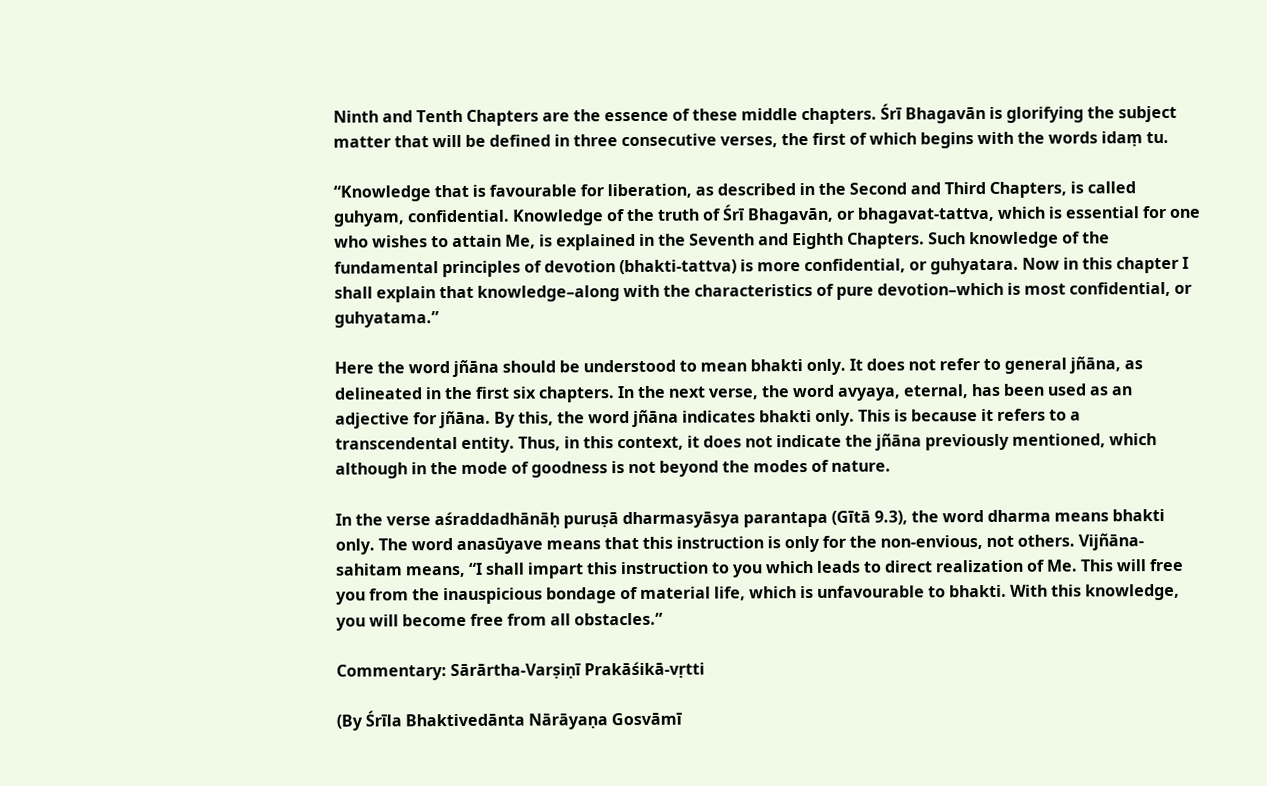Ninth and Tenth Chapters are the essence of these middle chapters. Śrī Bhagavān is glorifying the subject matter that will be defined in three consecutive verses, the first of which begins with the words idaṃ tu.

“Knowledge that is favourable for liberation, as described in the Second and Third Chapters, is called guhyam, confidential. Knowledge of the truth of Śrī Bhagavān, or bhagavat-tattva, which is essential for one who wishes to attain Me, is explained in the Seventh and Eighth Chapters. Such knowledge of the fundamental principles of devotion (bhakti-tattva) is more confidential, or guhyatara. Now in this chapter I shall explain that knowledge–along with the characteristics of pure devotion–which is most confidential, or guhyatama.”

Here the word jñāna should be understood to mean bhakti only. It does not refer to general jñāna, as delineated in the first six chapters. In the next verse, the word avyaya, eternal, has been used as an adjective for jñāna. By this, the word jñāna indicates bhakti only. This is because it refers to a transcendental entity. Thus, in this context, it does not indicate the jñāna previously mentioned, which although in the mode of goodness is not beyond the modes of nature.

In the verse aśraddadhānāḥ puruṣā dharmasyāsya parantapa (Gītā 9.3), the word dharma means bhakti only. The word anasūyave means that this instruction is only for the non-envious, not others. Vijñāna-sahitam means, “I shall impart this instruction to you which leads to direct realization of Me. This will free you from the inauspicious bondage of material life, which is unfavourable to bhakti. With this knowledge, you will become free from all obstacles.”

Commentary: Sārārtha-Varṣiṇī Prakāśikā-vṛtti

(By Śrīla Bhaktivedānta Nārāyaṇa Gosvāmī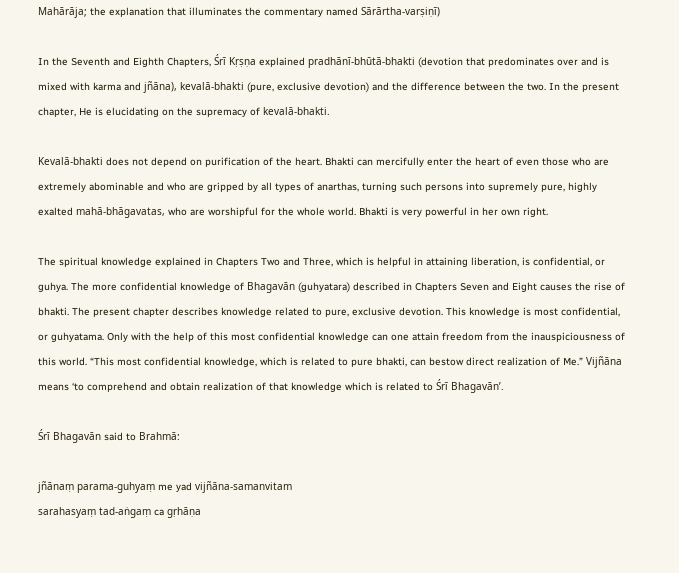Mahārāja; the explanation that illuminates the commentary named Sārārtha-varṣiṇī)

In the Seventh and Eighth Chapters, Śrī Kṛṣṇa explained pradhānī-bhūtā-bhakti (devotion that predominates over and is mixed with karma and jñāna), kevalā-bhakti (pure, exclusive devotion) and the difference between the two. In the present chapter, He is elucidating on the supremacy of kevalā-bhakti.

Kevalā-bhakti does not depend on purification of the heart. Bhakti can mercifully enter the heart of even those who are extremely abominable and who are gripped by all types of anarthas, turning such persons into supremely pure, highly exalted mahā-bhāgavatas, who are worshipful for the whole world. Bhakti is very powerful in her own right.

The spiritual knowledge explained in Chapters Two and Three, which is helpful in attaining liberation, is confidential, or guhya. The more confidential knowledge of Bhagavān (guhyatara) described in Chapters Seven and Eight causes the rise of bhakti. The present chapter describes knowledge related to pure, exclusive devotion. This knowledge is most confidential, or guhyatama. Only with the help of this most confidential knowledge can one attain freedom from the inauspiciousness of this world. “This most confidential knowledge, which is related to pure bhakti, can bestow direct realization of Me.” Vijñāna means ‘to comprehend and obtain realization of that knowledge which is related to Śrī Bhagavān’.

Śrī Bhagavān said to Brahmā:

jñānaṃ parama-guhyaṃ me yad vijñāna-samanvitam
sarahasyaṃ tad-aṅgaṃ ca gṛhāṇa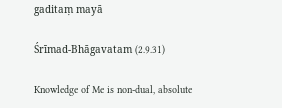gaditaṃ mayā

Śrīmad-Bhāgavatam (2.9.31)

Knowledge of Me is non-dual, absolute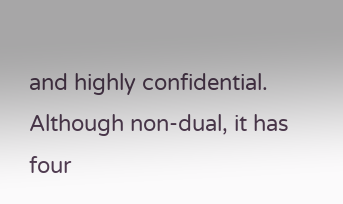and highly confidential. Although non-dual, it has four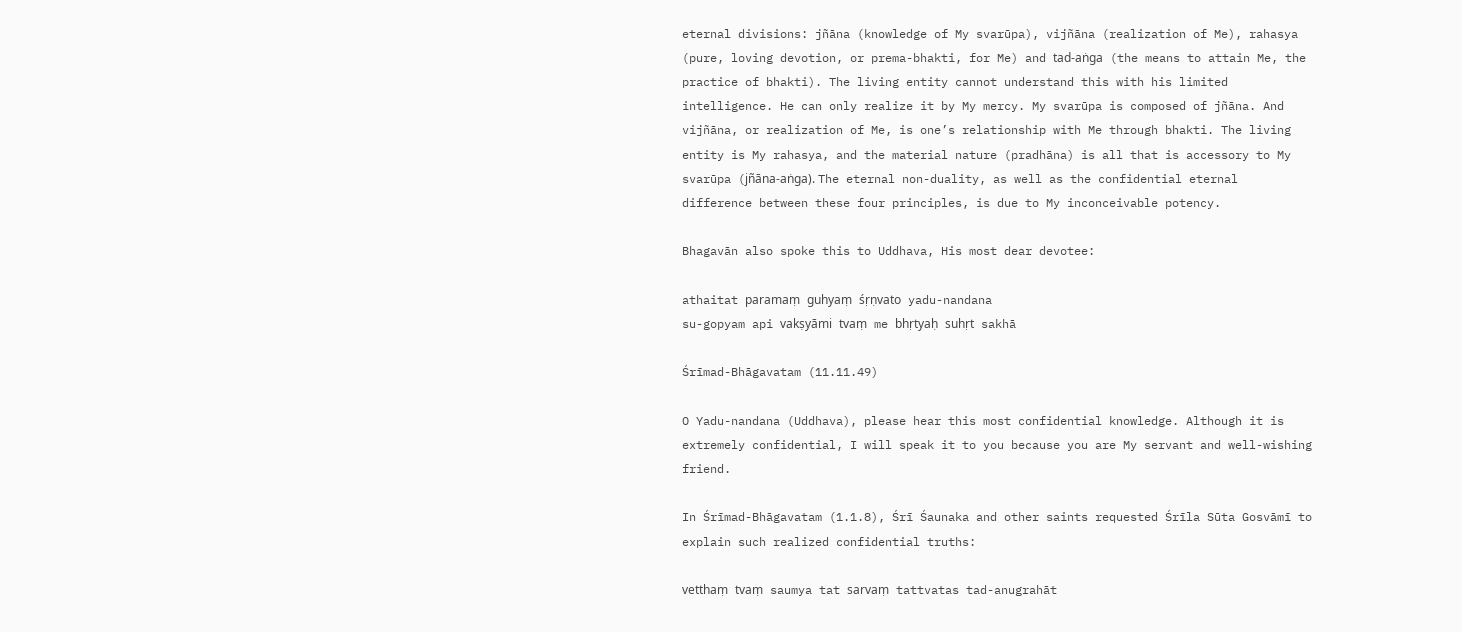eternal divisions: jñāna (knowledge of My svarūpa), vijñāna (realization of Me), rahasya (pure, loving devotion, or prema-bhakti, for Me) and tad-aṅga (the means to attain Me, the practice of bhakti). The living entity cannot understand this with his limited intelligence. He can only realize it by My mercy. My svarūpa is composed of jñāna. And vijñāna, or realization of Me, is one’s relationship with Me through bhakti. The living entity is My rahasya, and the material nature (pradhāna) is all that is accessory to My svarūpa (jñāna-aṅga). The eternal non-duality, as well as the confidential eternal difference between these four principles, is due to My inconceivable potency.

Bhagavān also spoke this to Uddhava, His most dear devotee:

athaitat paramaṃ guhyaṃ śṛṇvato yadu-nandana
su-gopyam api vakṣyāmi tvaṃ me bhṛtyaḥ suhṛt sakhā

Śrīmad-Bhāgavatam (11.11.49)

O Yadu-nandana (Uddhava), please hear this most confidential knowledge. Although it is extremely confidential, I will speak it to you because you are My servant and well-wishing friend.

In Śrīmad-Bhāgavatam (1.1.8), Śrī Śaunaka and other saints requested Śrīla Sūta Gosvāmī to explain such realized confidential truths:

vetthaṃ tvaṃ saumya tat sarvaṃ tattvatas tad-anugrahāt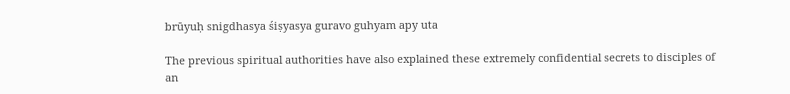brūyuḥ snigdhasya śiṣyasya guravo guhyam apy uta

The previous spiritual authorities have also explained these extremely confidential secrets to disciples of an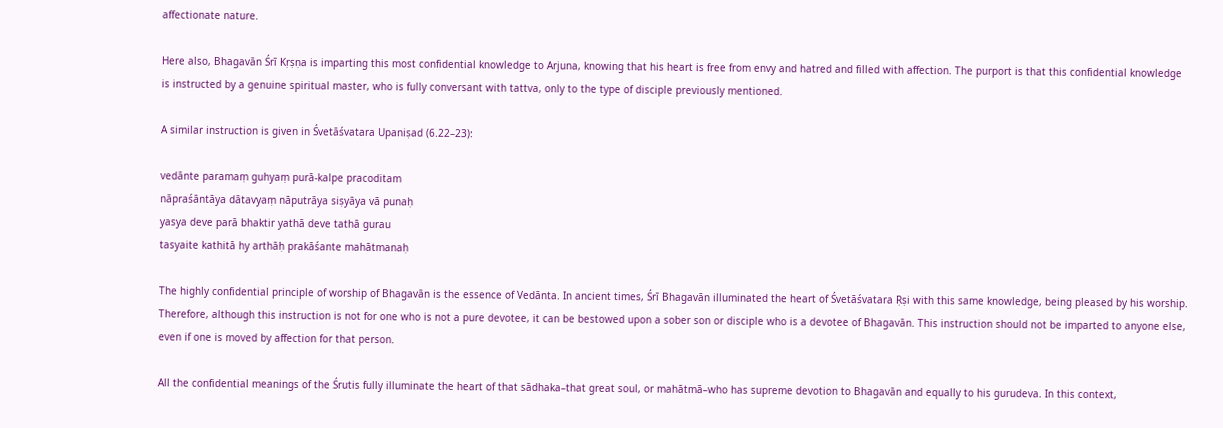affectionate nature.

Here also, Bhagavān Śrī Kṛṣṇa is imparting this most confidential knowledge to Arjuna, knowing that his heart is free from envy and hatred and filled with affection. The purport is that this confidential knowledge is instructed by a genuine spiritual master, who is fully conversant with tattva, only to the type of disciple previously mentioned.

A similar instruction is given in Śvetāśvatara Upaniṣad (6.22–23):

vedānte paramaṃ guhyaṃ purā-kalpe pracoditam
nāpraśāntāya dātavyaṃ nāputrāya siṣyāya vā punaḥ
yasya deve parā bhaktir yathā deve tathā gurau
tasyaite kathitā hy arthāḥ prakāśante mahātmanaḥ

The highly confidential principle of worship of Bhagavān is the essence of Vedānta. In ancient times, Śrī Bhagavān illuminated the heart of Śvetāśvatara Ṛṣi with this same knowledge, being pleased by his worship. Therefore, although this instruction is not for one who is not a pure devotee, it can be bestowed upon a sober son or disciple who is a devotee of Bhagavān. This instruction should not be imparted to anyone else, even if one is moved by affection for that person.

All the confidential meanings of the Śrutis fully illuminate the heart of that sādhaka–that great soul, or mahātmā–who has supreme devotion to Bhagavān and equally to his gurudeva. In this context,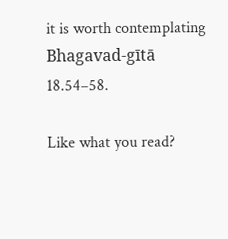it is worth contemplating Bhagavad-gītā 18.54–58.

Like what you read?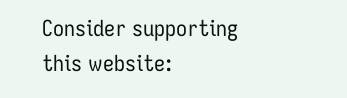Consider supporting this website: